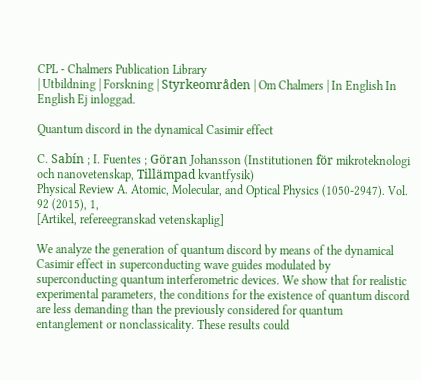CPL - Chalmers Publication Library
| Utbildning | Forskning | Styrkeområden | Om Chalmers | In English In English Ej inloggad.

Quantum discord in the dynamical Casimir effect

C. Sabín ; I. Fuentes ; Göran Johansson (Institutionen för mikroteknologi och nanovetenskap, Tillämpad kvantfysik)
Physical Review A. Atomic, Molecular, and Optical Physics (1050-2947). Vol. 92 (2015), 1,
[Artikel, refereegranskad vetenskaplig]

We analyze the generation of quantum discord by means of the dynamical Casimir effect in superconducting wave guides modulated by superconducting quantum interferometric devices. We show that for realistic experimental parameters, the conditions for the existence of quantum discord are less demanding than the previously considered for quantum entanglement or nonclassicality. These results could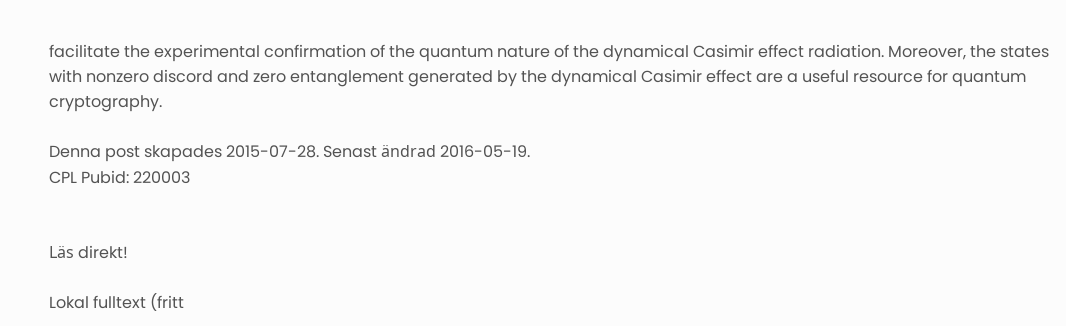facilitate the experimental confirmation of the quantum nature of the dynamical Casimir effect radiation. Moreover, the states with nonzero discord and zero entanglement generated by the dynamical Casimir effect are a useful resource for quantum cryptography.

Denna post skapades 2015-07-28. Senast ändrad 2016-05-19.
CPL Pubid: 220003


Läs direkt!

Lokal fulltext (fritt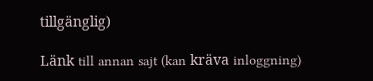tillgänglig)

Länk till annan sajt (kan kräva inloggning)